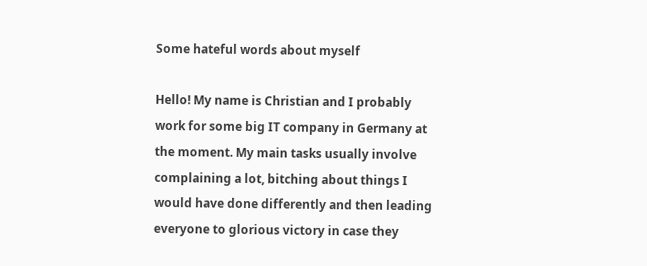Some hateful words about myself

Hello! My name is Christian and I probably work for some big IT company in Germany at the moment. My main tasks usually involve complaining a lot, bitching about things I would have done differently and then leading everyone to glorious victory in case they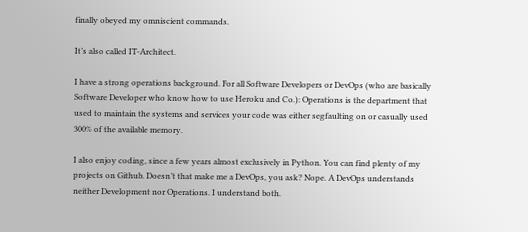finally obeyed my omniscient commands.

It’s also called IT-Architect.

I have a strong operations background. For all Software Developers or DevOps (who are basically Software Developer who know how to use Heroku and Co.): Operations is the department that used to maintain the systems and services your code was either segfaulting on or casually used 300% of the available memory.

I also enjoy coding, since a few years almost exclusively in Python. You can find plenty of my projects on Github. Doesn’t that make me a DevOps, you ask? Nope. A DevOps understands neither Development nor Operations. I understand both.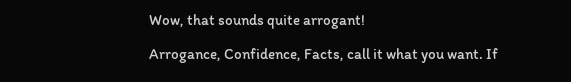Wow, that sounds quite arrogant!

Arrogance, Confidence, Facts, call it what you want. If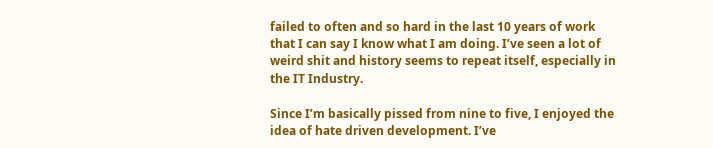failed to often and so hard in the last 10 years of work that I can say I know what I am doing. I’ve seen a lot of weird shit and history seems to repeat itself, especially in the IT Industry.

Since I’m basically pissed from nine to five, I enjoyed the idea of hate driven development. I’ve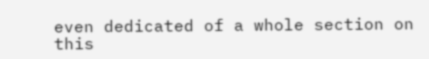even dedicated of a whole section on this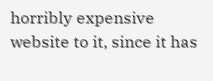horribly expensive website to it, since it has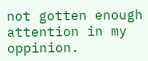not gotten enough attention in my oppinion.